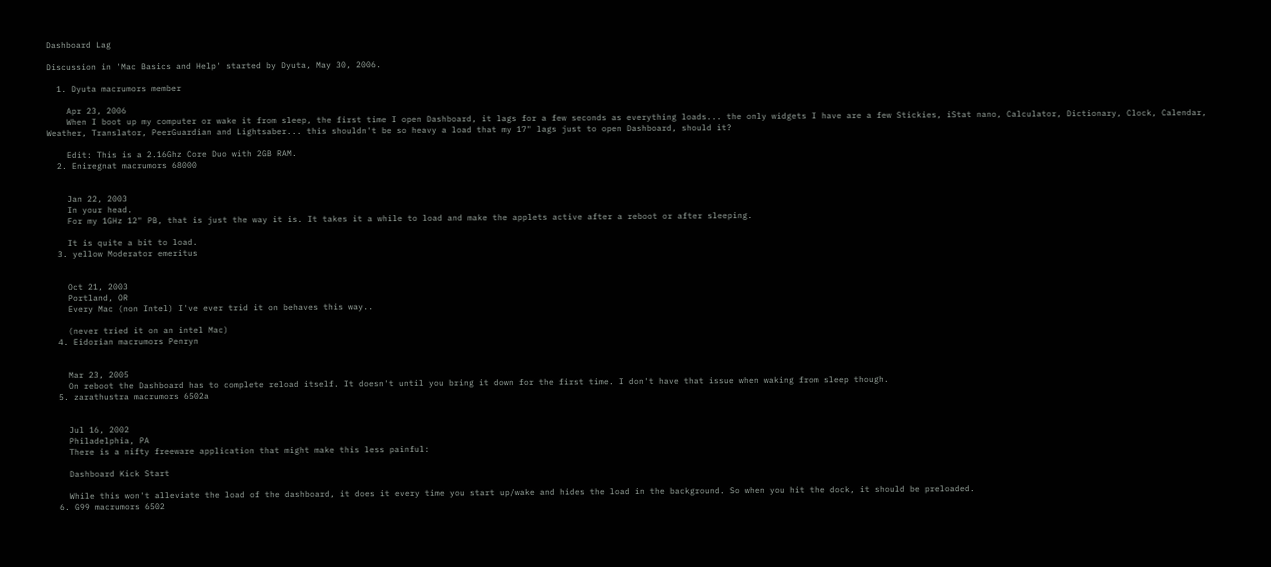Dashboard Lag

Discussion in 'Mac Basics and Help' started by Dyuta, May 30, 2006.

  1. Dyuta macrumors member

    Apr 23, 2006
    When I boot up my computer or wake it from sleep, the first time I open Dashboard, it lags for a few seconds as everything loads... the only widgets I have are a few Stickies, iStat nano, Calculator, Dictionary, Clock, Calendar, Weather, Translator, PeerGuardian and Lightsaber... this shouldn't be so heavy a load that my 17" lags just to open Dashboard, should it?

    Edit: This is a 2.16Ghz Core Duo with 2GB RAM.
  2. Eniregnat macrumors 68000


    Jan 22, 2003
    In your head.
    For my 1GHz 12" PB, that is just the way it is. It takes it a while to load and make the applets active after a reboot or after sleeping.

    It is quite a bit to load.
  3. yellow Moderator emeritus


    Oct 21, 2003
    Portland, OR
    Every Mac (non Intel) I've ever trid it on behaves this way..

    (never tried it on an intel Mac)
  4. Eidorian macrumors Penryn


    Mar 23, 2005
    On reboot the Dashboard has to complete reload itself. It doesn't until you bring it down for the first time. I don't have that issue when waking from sleep though.
  5. zarathustra macrumors 6502a


    Jul 16, 2002
    Philadelphia, PA
    There is a nifty freeware application that might make this less painful:

    Dashboard Kick Start

    While this won't alleviate the load of the dashboard, it does it every time you start up/wake and hides the load in the background. So when you hit the dock, it should be preloaded.
  6. G99 macrumors 6502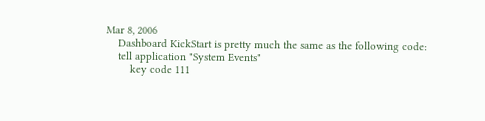Mar 8, 2006
    Dashboard KickStart is pretty much the same as the following code:
    tell application "System Events"
        key code 111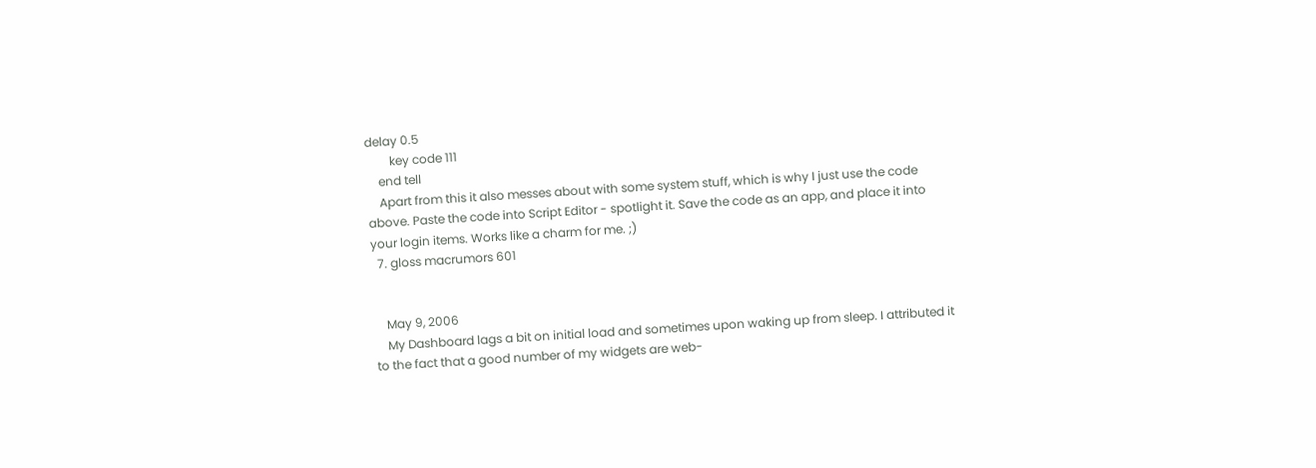delay 0.5
        key code 111
    end tell
    Apart from this it also messes about with some system stuff, which is why I just use the code above. Paste the code into Script Editor - spotlight it. Save the code as an app, and place it into your login items. Works like a charm for me. ;)
  7. gloss macrumors 601


    May 9, 2006
    My Dashboard lags a bit on initial load and sometimes upon waking up from sleep. I attributed it to the fact that a good number of my widgets are web-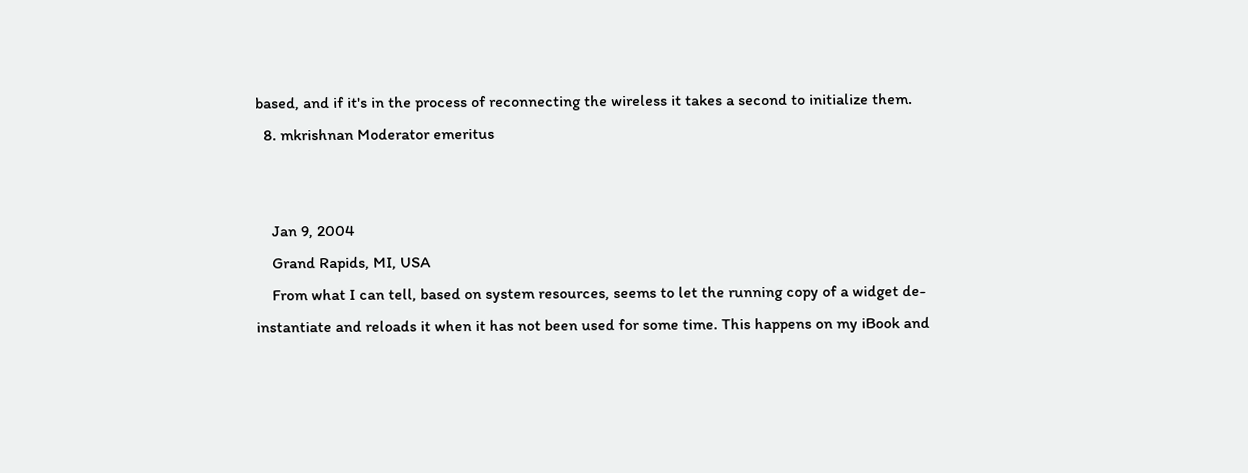based, and if it's in the process of reconnecting the wireless it takes a second to initialize them.
  8. mkrishnan Moderator emeritus


    Jan 9, 2004
    Grand Rapids, MI, USA
    From what I can tell, based on system resources, seems to let the running copy of a widget de-instantiate and reloads it when it has not been used for some time. This happens on my iBook and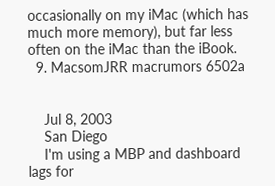occasionally on my iMac (which has much more memory), but far less often on the iMac than the iBook.
  9. MacsomJRR macrumors 6502a


    Jul 8, 2003
    San Diego
    I'm using a MBP and dashboard lags for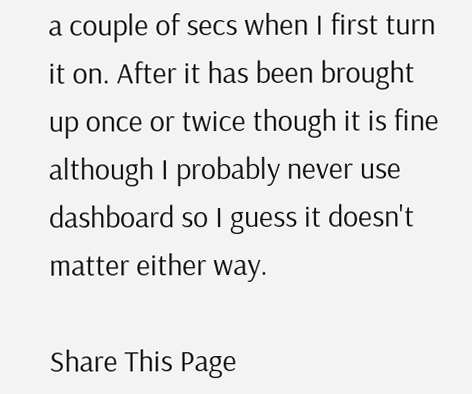a couple of secs when I first turn it on. After it has been brought up once or twice though it is fine although I probably never use dashboard so I guess it doesn't matter either way.

Share This Page